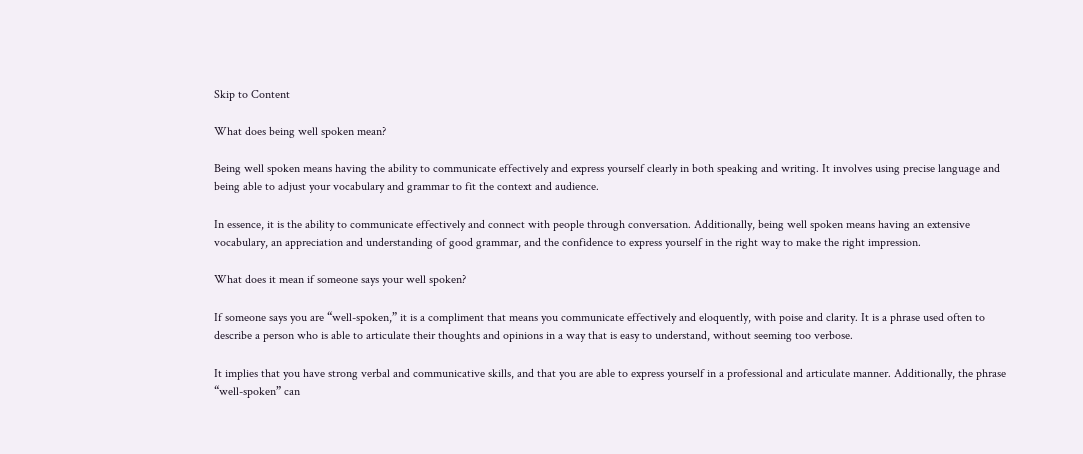Skip to Content

What does being well spoken mean?

Being well spoken means having the ability to communicate effectively and express yourself clearly in both speaking and writing. It involves using precise language and being able to adjust your vocabulary and grammar to fit the context and audience.

In essence, it is the ability to communicate effectively and connect with people through conversation. Additionally, being well spoken means having an extensive vocabulary, an appreciation and understanding of good grammar, and the confidence to express yourself in the right way to make the right impression.

What does it mean if someone says your well spoken?

If someone says you are “well-spoken,” it is a compliment that means you communicate effectively and eloquently, with poise and clarity. It is a phrase used often to describe a person who is able to articulate their thoughts and opinions in a way that is easy to understand, without seeming too verbose.

It implies that you have strong verbal and communicative skills, and that you are able to express yourself in a professional and articulate manner. Additionally, the phrase “well-spoken” can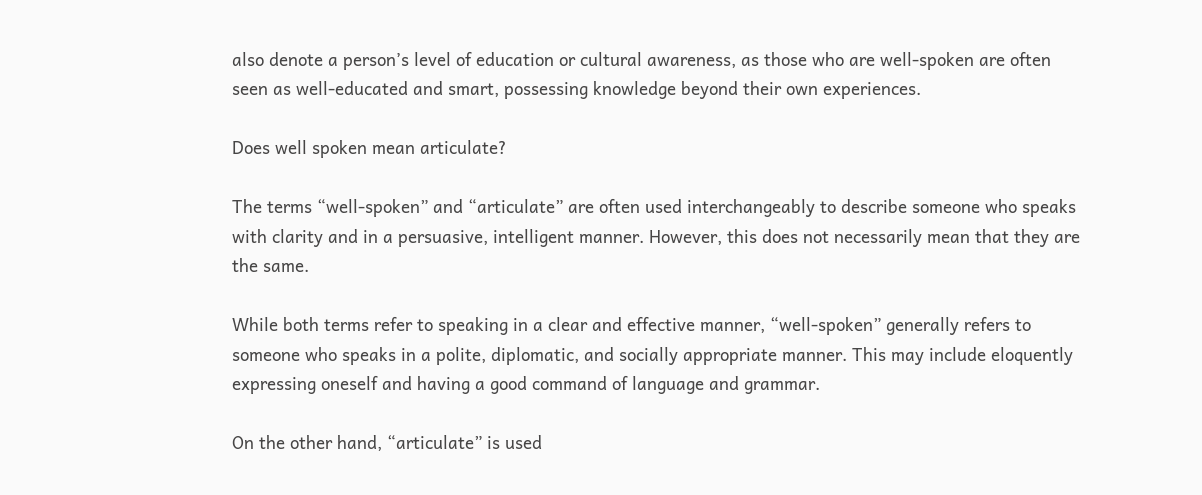also denote a person’s level of education or cultural awareness, as those who are well-spoken are often seen as well-educated and smart, possessing knowledge beyond their own experiences.

Does well spoken mean articulate?

The terms “well-spoken” and “articulate” are often used interchangeably to describe someone who speaks with clarity and in a persuasive, intelligent manner. However, this does not necessarily mean that they are the same.

While both terms refer to speaking in a clear and effective manner, “well-spoken” generally refers to someone who speaks in a polite, diplomatic, and socially appropriate manner. This may include eloquently expressing oneself and having a good command of language and grammar.

On the other hand, “articulate” is used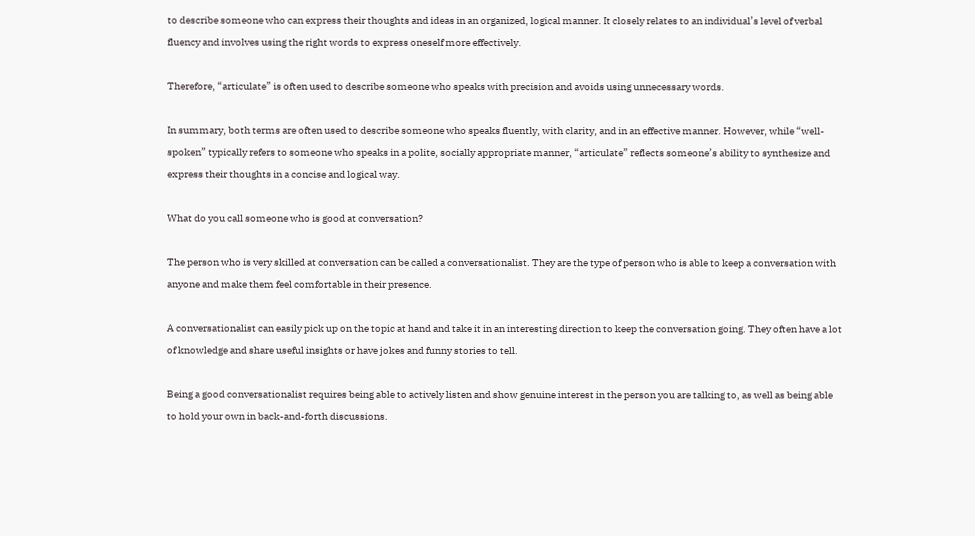to describe someone who can express their thoughts and ideas in an organized, logical manner. It closely relates to an individual’s level of verbal fluency and involves using the right words to express oneself more effectively.

Therefore, “articulate” is often used to describe someone who speaks with precision and avoids using unnecessary words.

In summary, both terms are often used to describe someone who speaks fluently, with clarity, and in an effective manner. However, while “well-spoken” typically refers to someone who speaks in a polite, socially appropriate manner, “articulate” reflects someone’s ability to synthesize and express their thoughts in a concise and logical way.

What do you call someone who is good at conversation?

The person who is very skilled at conversation can be called a conversationalist. They are the type of person who is able to keep a conversation with anyone and make them feel comfortable in their presence.

A conversationalist can easily pick up on the topic at hand and take it in an interesting direction to keep the conversation going. They often have a lot of knowledge and share useful insights or have jokes and funny stories to tell.

Being a good conversationalist requires being able to actively listen and show genuine interest in the person you are talking to, as well as being able to hold your own in back-and-forth discussions.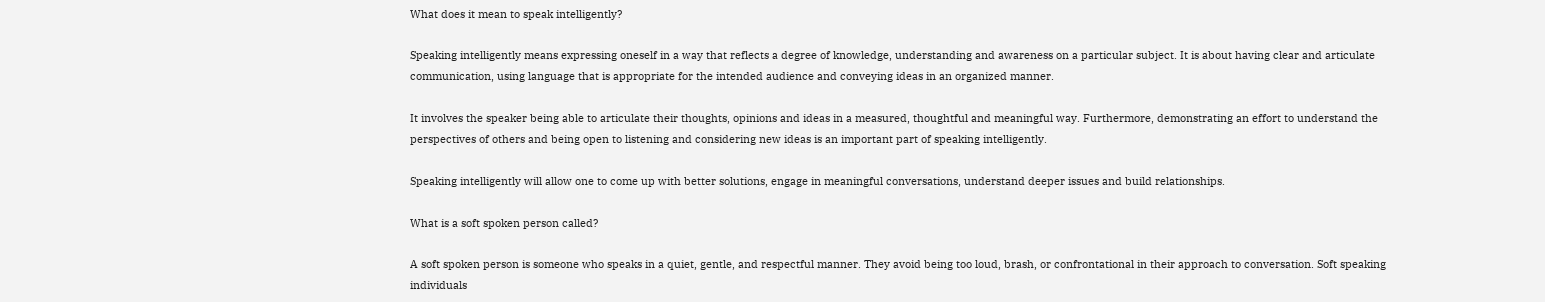What does it mean to speak intelligently?

Speaking intelligently means expressing oneself in a way that reflects a degree of knowledge, understanding and awareness on a particular subject. It is about having clear and articulate communication, using language that is appropriate for the intended audience and conveying ideas in an organized manner.

It involves the speaker being able to articulate their thoughts, opinions and ideas in a measured, thoughtful and meaningful way. Furthermore, demonstrating an effort to understand the perspectives of others and being open to listening and considering new ideas is an important part of speaking intelligently.

Speaking intelligently will allow one to come up with better solutions, engage in meaningful conversations, understand deeper issues and build relationships.

What is a soft spoken person called?

A soft spoken person is someone who speaks in a quiet, gentle, and respectful manner. They avoid being too loud, brash, or confrontational in their approach to conversation. Soft speaking individuals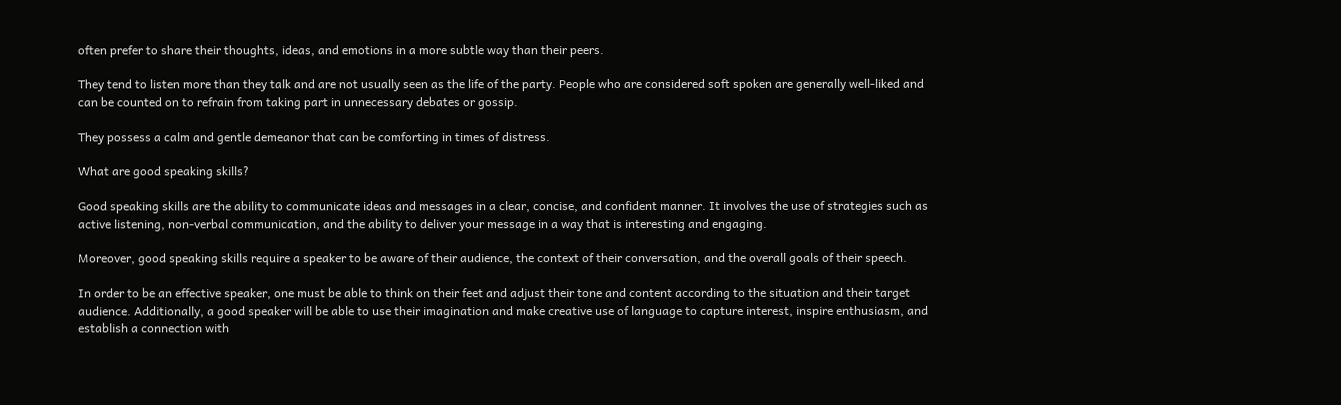often prefer to share their thoughts, ideas, and emotions in a more subtle way than their peers.

They tend to listen more than they talk and are not usually seen as the life of the party. People who are considered soft spoken are generally well-liked and can be counted on to refrain from taking part in unnecessary debates or gossip.

They possess a calm and gentle demeanor that can be comforting in times of distress.

What are good speaking skills?

Good speaking skills are the ability to communicate ideas and messages in a clear, concise, and confident manner. It involves the use of strategies such as active listening, non-verbal communication, and the ability to deliver your message in a way that is interesting and engaging.

Moreover, good speaking skills require a speaker to be aware of their audience, the context of their conversation, and the overall goals of their speech.

In order to be an effective speaker, one must be able to think on their feet and adjust their tone and content according to the situation and their target audience. Additionally, a good speaker will be able to use their imagination and make creative use of language to capture interest, inspire enthusiasm, and establish a connection with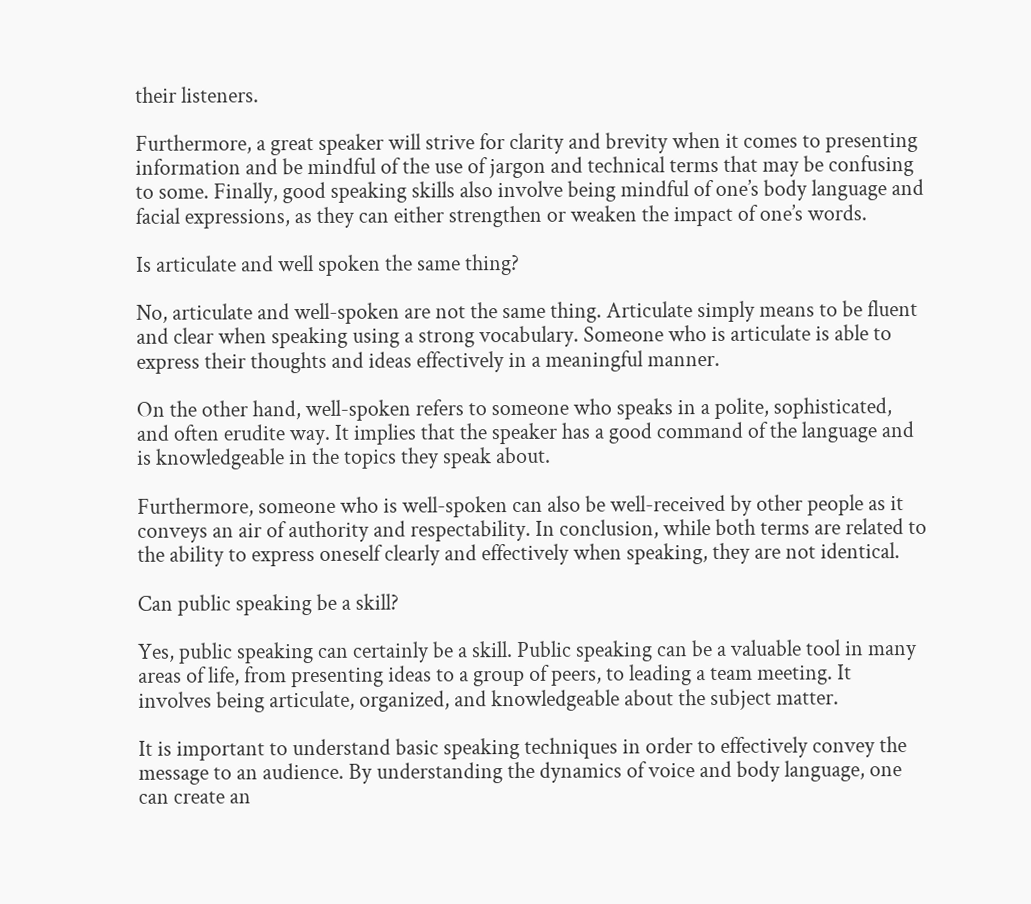their listeners.

Furthermore, a great speaker will strive for clarity and brevity when it comes to presenting information and be mindful of the use of jargon and technical terms that may be confusing to some. Finally, good speaking skills also involve being mindful of one’s body language and facial expressions, as they can either strengthen or weaken the impact of one’s words.

Is articulate and well spoken the same thing?

No, articulate and well-spoken are not the same thing. Articulate simply means to be fluent and clear when speaking using a strong vocabulary. Someone who is articulate is able to express their thoughts and ideas effectively in a meaningful manner.

On the other hand, well-spoken refers to someone who speaks in a polite, sophisticated, and often erudite way. It implies that the speaker has a good command of the language and is knowledgeable in the topics they speak about.

Furthermore, someone who is well-spoken can also be well-received by other people as it conveys an air of authority and respectability. In conclusion, while both terms are related to the ability to express oneself clearly and effectively when speaking, they are not identical.

Can public speaking be a skill?

Yes, public speaking can certainly be a skill. Public speaking can be a valuable tool in many areas of life, from presenting ideas to a group of peers, to leading a team meeting. It involves being articulate, organized, and knowledgeable about the subject matter.

It is important to understand basic speaking techniques in order to effectively convey the message to an audience. By understanding the dynamics of voice and body language, one can create an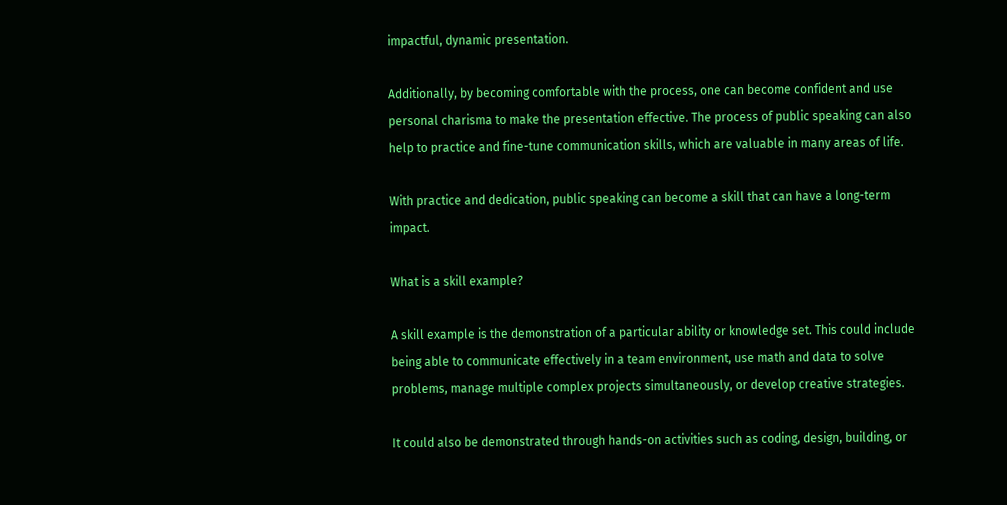impactful, dynamic presentation.

Additionally, by becoming comfortable with the process, one can become confident and use personal charisma to make the presentation effective. The process of public speaking can also help to practice and fine-tune communication skills, which are valuable in many areas of life.

With practice and dedication, public speaking can become a skill that can have a long-term impact.

What is a skill example?

A skill example is the demonstration of a particular ability or knowledge set. This could include being able to communicate effectively in a team environment, use math and data to solve problems, manage multiple complex projects simultaneously, or develop creative strategies.

It could also be demonstrated through hands-on activities such as coding, design, building, or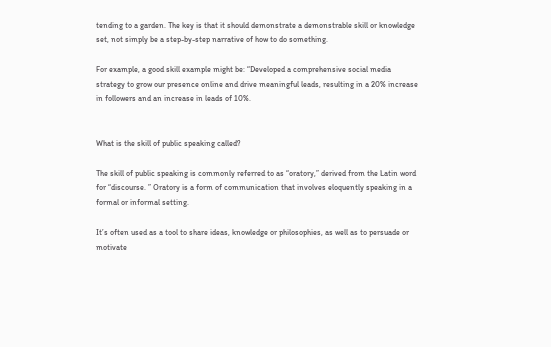tending to a garden. The key is that it should demonstrate a demonstrable skill or knowledge set, not simply be a step-by-step narrative of how to do something.

For example, a good skill example might be: “Developed a comprehensive social media strategy to grow our presence online and drive meaningful leads, resulting in a 20% increase in followers and an increase in leads of 10%.


What is the skill of public speaking called?

The skill of public speaking is commonly referred to as “oratory,” derived from the Latin word for “discourse. ” Oratory is a form of communication that involves eloquently speaking in a formal or informal setting.

It’s often used as a tool to share ideas, knowledge or philosophies, as well as to persuade or motivate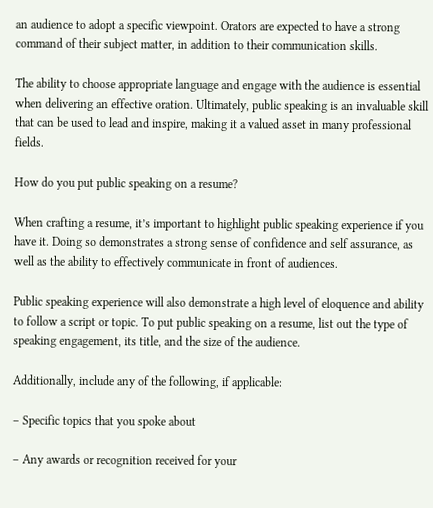an audience to adopt a specific viewpoint. Orators are expected to have a strong command of their subject matter, in addition to their communication skills.

The ability to choose appropriate language and engage with the audience is essential when delivering an effective oration. Ultimately, public speaking is an invaluable skill that can be used to lead and inspire, making it a valued asset in many professional fields.

How do you put public speaking on a resume?

When crafting a resume, it’s important to highlight public speaking experience if you have it. Doing so demonstrates a strong sense of confidence and self assurance, as well as the ability to effectively communicate in front of audiences.

Public speaking experience will also demonstrate a high level of eloquence and ability to follow a script or topic. To put public speaking on a resume, list out the type of speaking engagement, its title, and the size of the audience.

Additionally, include any of the following, if applicable:

– Specific topics that you spoke about

– Any awards or recognition received for your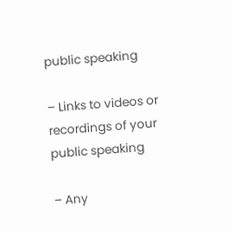public speaking

– Links to videos or recordings of your public speaking

– Any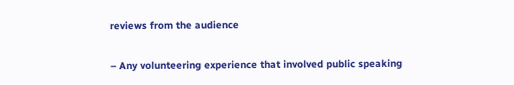reviews from the audience

– Any volunteering experience that involved public speaking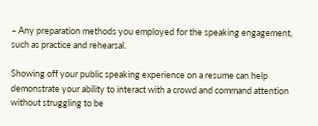– Any preparation methods you employed for the speaking engagement, such as practice and rehearsal.

Showing off your public speaking experience on a resume can help demonstrate your ability to interact with a crowd and command attention without struggling to be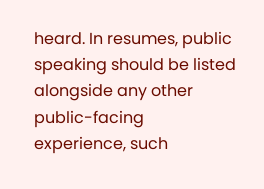heard. In resumes, public speaking should be listed alongside any other public-facing experience, such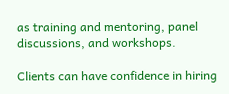as training and mentoring, panel discussions, and workshops.

Clients can have confidence in hiring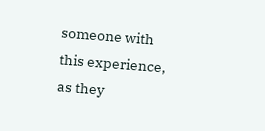someone with this experience, as they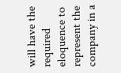will have the required eloquence to represent the company in a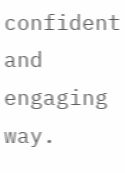confident and engaging way.